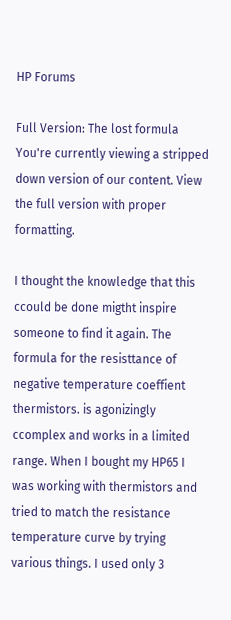HP Forums

Full Version: The lost formula
You're currently viewing a stripped down version of our content. View the full version with proper formatting.

I thought the knowledge that this ccould be done migtht inspire someone to find it again. The formula for the resisttance of negative temperature coeffient thermistors. is agonizingly ccomplex and works in a limited range. When I bought my HP65 I was working with thermistors and tried to match the resistance temperature curve by trying various things. I used only 3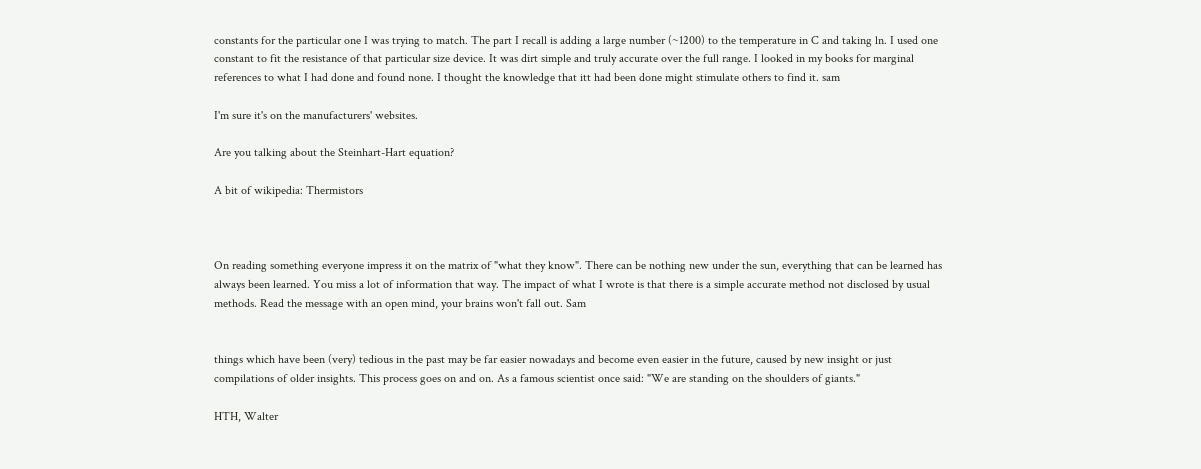constants for the particular one I was trying to match. The part I recall is adding a large number (~1200) to the temperature in C and taking ln. I used one constant to fit the resistance of that particular size device. It was dirt simple and truly accurate over the full range. I looked in my books for marginal references to what I had done and found none. I thought the knowledge that itt had been done might stimulate others to find it. sam

I'm sure it's on the manufacturers' websites.

Are you talking about the Steinhart-Hart equation?

A bit of wikipedia: Thermistors



On reading something everyone impress it on the matrix of "what they know". There can be nothing new under the sun, everything that can be learned has always been learned. You miss a lot of information that way. The impact of what I wrote is that there is a simple accurate method not disclosed by usual methods. Read the message with an open mind, your brains won't fall out. Sam


things which have been (very) tedious in the past may be far easier nowadays and become even easier in the future, caused by new insight or just compilations of older insights. This process goes on and on. As a famous scientist once said: "We are standing on the shoulders of giants."

HTH, Walter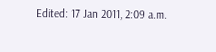Edited: 17 Jan 2011, 2:09 a.m.